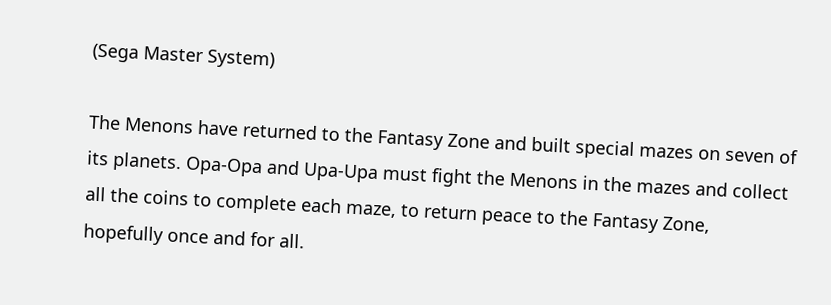(Sega Master System)

The Menons have returned to the Fantasy Zone and built special mazes on seven of its planets. Opa-Opa and Upa-Upa must fight the Menons in the mazes and collect all the coins to complete each maze, to return peace to the Fantasy Zone, hopefully once and for all.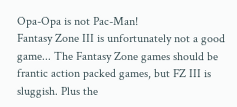Opa-Opa is not Pac-Man!
Fantasy Zone III is unfortunately not a good game... The Fantasy Zone games should be frantic action packed games, but FZ III is sluggish. Plus the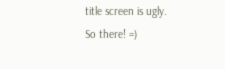title screen is ugly. So there! =)